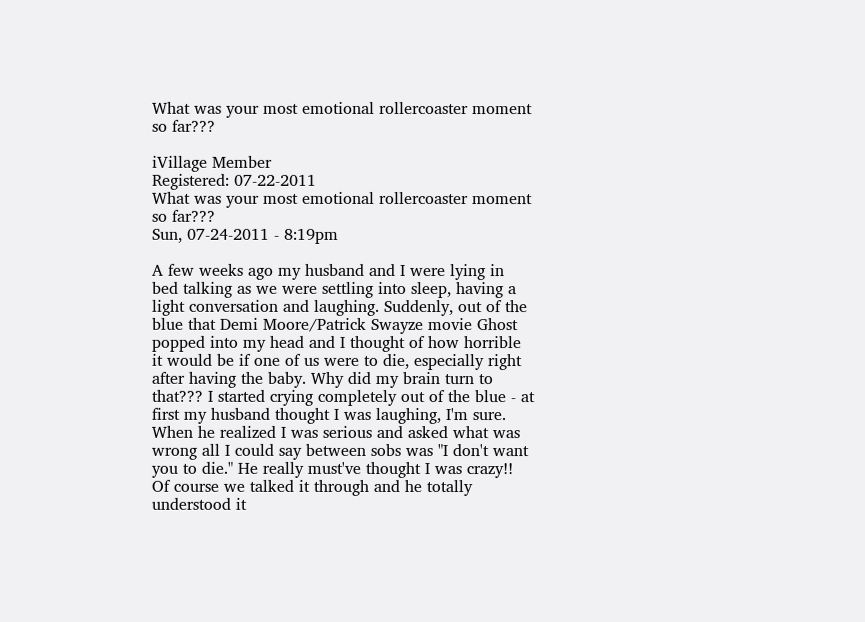What was your most emotional rollercoaster moment so far???

iVillage Member
Registered: 07-22-2011
What was your most emotional rollercoaster moment so far???
Sun, 07-24-2011 - 8:19pm

A few weeks ago my husband and I were lying in bed talking as we were settling into sleep, having a light conversation and laughing. Suddenly, out of the blue that Demi Moore/Patrick Swayze movie Ghost popped into my head and I thought of how horrible it would be if one of us were to die, especially right after having the baby. Why did my brain turn to that??? I started crying completely out of the blue - at first my husband thought I was laughing, I'm sure. When he realized I was serious and asked what was wrong all I could say between sobs was "I don't want you to die." He really must've thought I was crazy!! Of course we talked it through and he totally understood it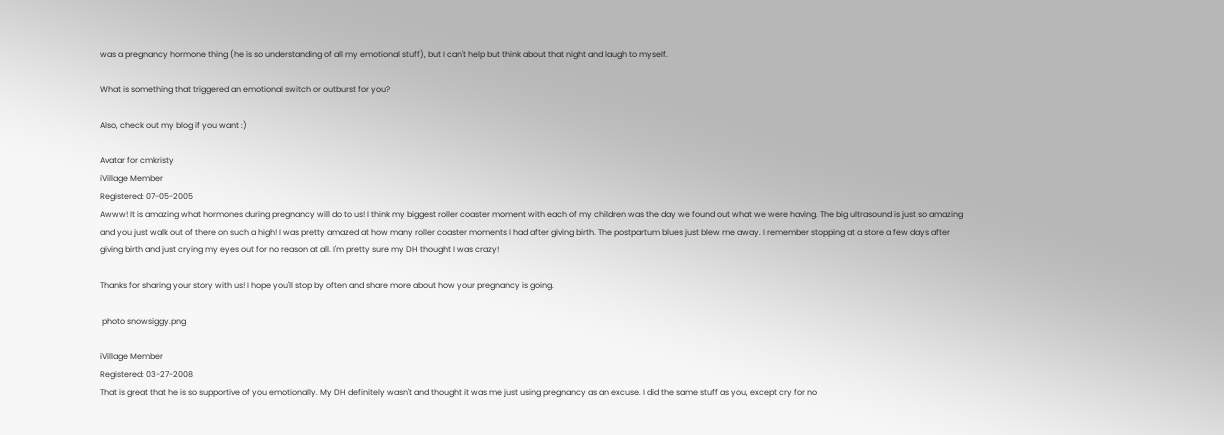was a pregnancy hormone thing (he is so understanding of all my emotional stuff), but I can't help but think about that night and laugh to myself.

What is something that triggered an emotional switch or outburst for you?

Also, check out my blog if you want :)

Avatar for cmkristy
iVillage Member
Registered: 07-05-2005
Awww! It is amazing what hormones during pregnancy will do to us! I think my biggest roller coaster moment with each of my children was the day we found out what we were having. The big ultrasound is just so amazing and you just walk out of there on such a high! I was pretty amazed at how many roller coaster moments I had after giving birth. The postpartum blues just blew me away. I remember stopping at a store a few days after giving birth and just crying my eyes out for no reason at all. I'm pretty sure my DH thought I was crazy!

Thanks for sharing your story with us! I hope you'll stop by often and share more about how your pregnancy is going.

 photo snowsiggy.png

iVillage Member
Registered: 03-27-2008
That is great that he is so supportive of you emotionally. My DH definitely wasn't and thought it was me just using pregnancy as an excuse. I did the same stuff as you, except cry for no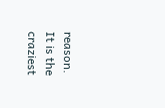reason. It is the craziest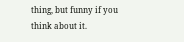thing, but funny if you think about it.